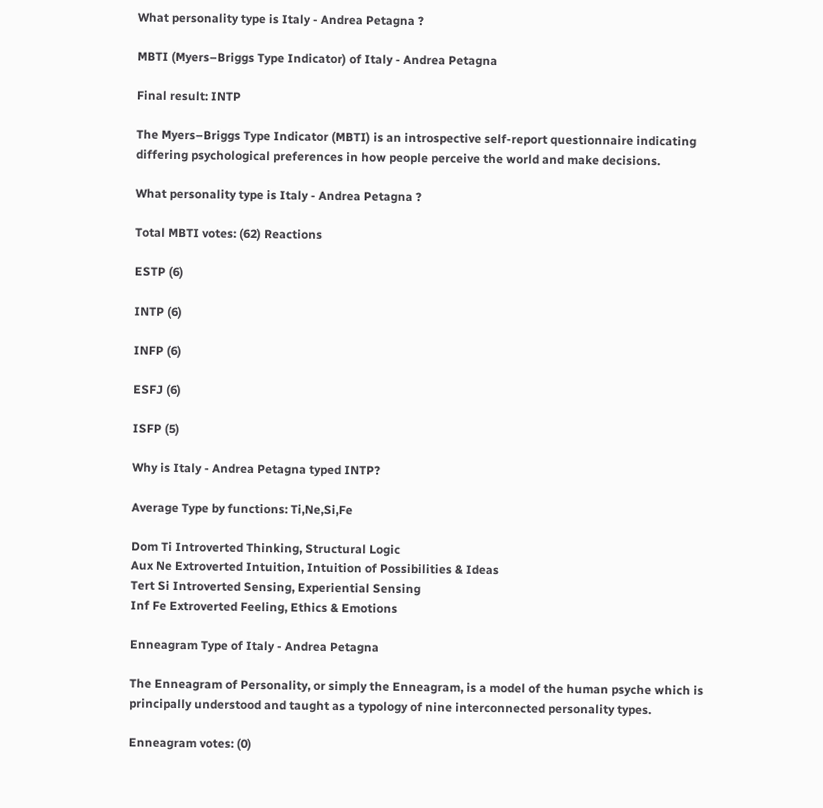What personality type is Italy - Andrea Petagna ?

MBTI (Myers–Briggs Type Indicator) of Italy - Andrea Petagna

Final result: INTP

The Myers–Briggs Type Indicator (MBTI) is an introspective self-report questionnaire indicating differing psychological preferences in how people perceive the world and make decisions.

What personality type is Italy - Andrea Petagna ?

Total MBTI votes: (62) Reactions

ESTP (6)

INTP (6)

INFP (6)

ESFJ (6)

ISFP (5)

Why is Italy - Andrea Petagna typed INTP?

Average Type by functions: Ti,Ne,Si,Fe

Dom Ti Introverted Thinking, Structural Logic
Aux Ne Extroverted Intuition, Intuition of Possibilities & Ideas
Tert Si Introverted Sensing, Experiential Sensing
Inf Fe Extroverted Feeling, Ethics & Emotions

Enneagram Type of Italy - Andrea Petagna

The Enneagram of Personality, or simply the Enneagram, is a model of the human psyche which is principally understood and taught as a typology of nine interconnected personality types.

Enneagram votes: (0)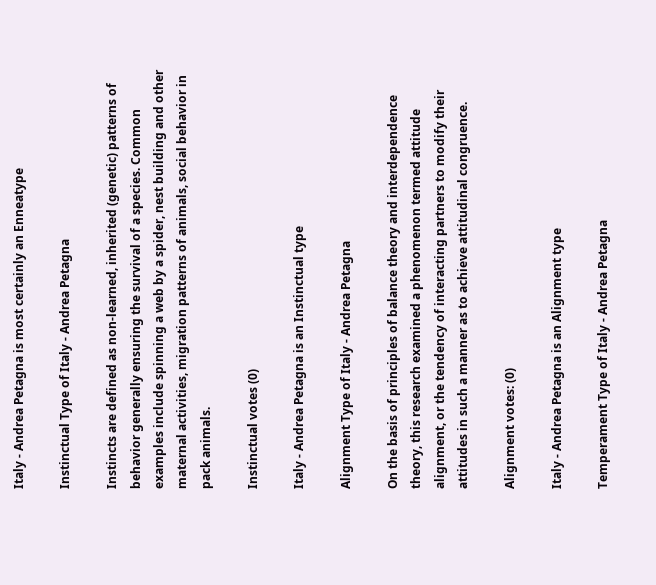Italy - Andrea Petagna is most certainly an Enneatype

Instinctual Type of Italy - Andrea Petagna

Instincts are defined as non-learned, inherited (genetic) patterns of behavior generally ensuring the survival of a species. Common examples include spinning a web by a spider, nest building and other maternal activities, migration patterns of animals, social behavior in pack animals.

Instinctual votes (0)

Italy - Andrea Petagna is an Instinctual type

Alignment Type of Italy - Andrea Petagna

On the basis of principles of balance theory and interdependence theory, this research examined a phenomenon termed attitude alignment, or the tendency of interacting partners to modify their attitudes in such a manner as to achieve attitudinal congruence.

Alignment votes: (0)

Italy - Andrea Petagna is an Alignment type

Temperament Type of Italy - Andrea Petagna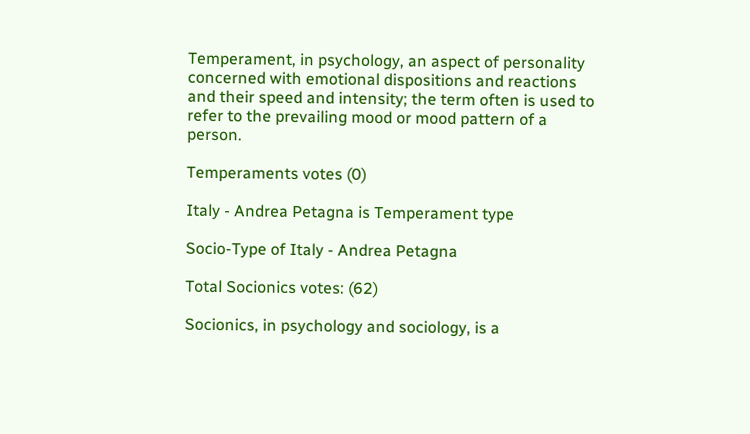Temperament, in psychology, an aspect of personality concerned with emotional dispositions and reactions and their speed and intensity; the term often is used to refer to the prevailing mood or mood pattern of a person.

Temperaments votes (0)

Italy - Andrea Petagna is Temperament type

Socio-Type of Italy - Andrea Petagna

Total Socionics votes: (62)

Socionics, in psychology and sociology, is a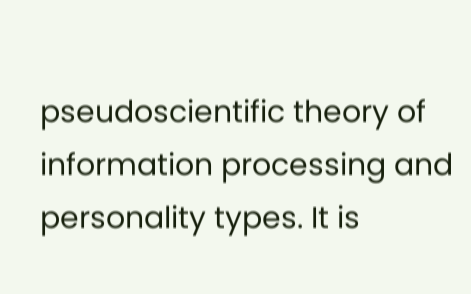pseudoscientific theory of information processing and personality types. It is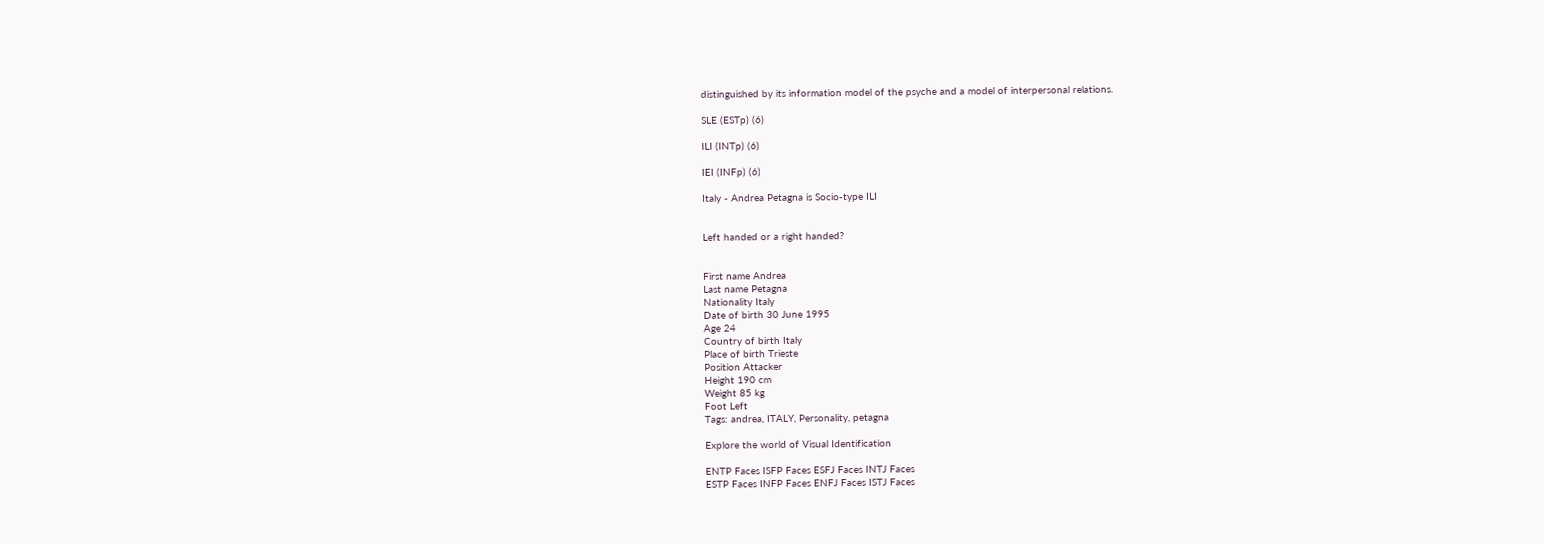distinguished by its information model of the psyche and a model of interpersonal relations.

SLE (ESTp) (6)

ILI (INTp) (6)

IEI (INFp) (6)

Italy - Andrea Petagna is Socio-type ILI


Left handed or a right handed?


First name Andrea
Last name Petagna
Nationality Italy
Date of birth 30 June 1995
Age 24
Country of birth Italy
Place of birth Trieste
Position Attacker
Height 190 cm
Weight 85 kg
Foot Left
Tags: andrea, ITALY, Personality, petagna

Explore the world of Visual Identification

ENTP Faces ISFP Faces ESFJ Faces INTJ Faces
ESTP Faces INFP Faces ENFJ Faces ISTJ Faces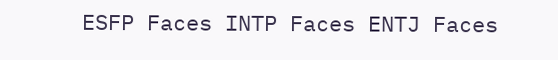ESFP Faces INTP Faces ENTJ Faces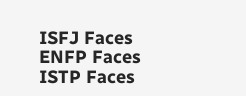ISFJ Faces
ENFP Faces ISTP Faces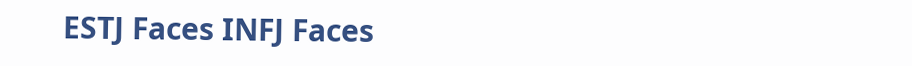ESTJ Faces INFJ Faces